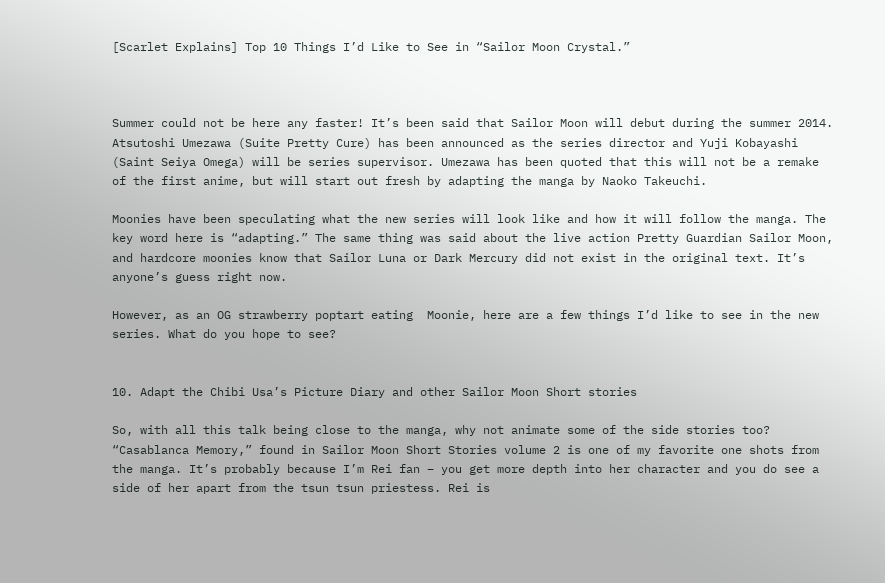[Scarlet Explains] Top 10 Things I’d Like to See in “Sailor Moon Crystal.”



Summer could not be here any faster! It’s been said that Sailor Moon will debut during the summer 2014. Atsutoshi Umezawa (Suite Pretty Cure) has been announced as the series director and Yuji Kobayashi (Saint Seiya Omega) will be series supervisor. Umezawa has been quoted that this will not be a remake of the first anime, but will start out fresh by adapting the manga by Naoko Takeuchi.

Moonies have been speculating what the new series will look like and how it will follow the manga. The key word here is “adapting.” The same thing was said about the live action Pretty Guardian Sailor Moon, and hardcore moonies know that Sailor Luna or Dark Mercury did not exist in the original text. It’s anyone’s guess right now.

However, as an OG strawberry poptart eating  Moonie, here are a few things I’d like to see in the new series. What do you hope to see?


10. Adapt the Chibi Usa’s Picture Diary and other Sailor Moon Short stories

So, with all this talk being close to the manga, why not animate some of the side stories too? “Casablanca Memory,” found in Sailor Moon Short Stories volume 2 is one of my favorite one shots from the manga. It’s probably because I’m Rei fan – you get more depth into her character and you do see a side of her apart from the tsun tsun priestess. Rei is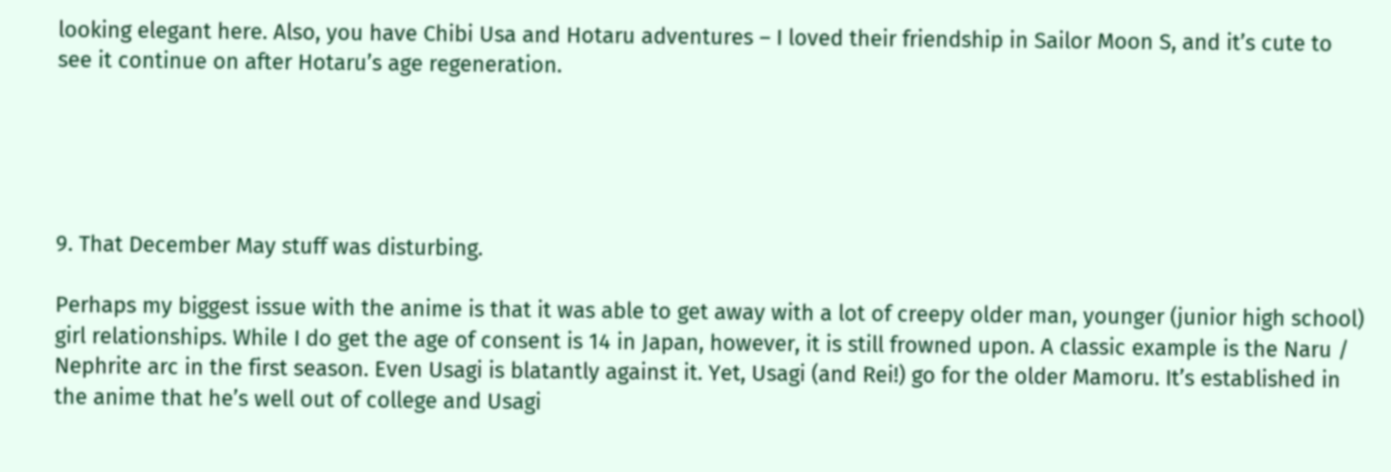looking elegant here. Also, you have Chibi Usa and Hotaru adventures – I loved their friendship in Sailor Moon S, and it’s cute to see it continue on after Hotaru’s age regeneration.





9. That December May stuff was disturbing.

Perhaps my biggest issue with the anime is that it was able to get away with a lot of creepy older man, younger (junior high school) girl relationships. While I do get the age of consent is 14 in Japan, however, it is still frowned upon. A classic example is the Naru / Nephrite arc in the first season. Even Usagi is blatantly against it. Yet, Usagi (and Rei!) go for the older Mamoru. It’s established in the anime that he’s well out of college and Usagi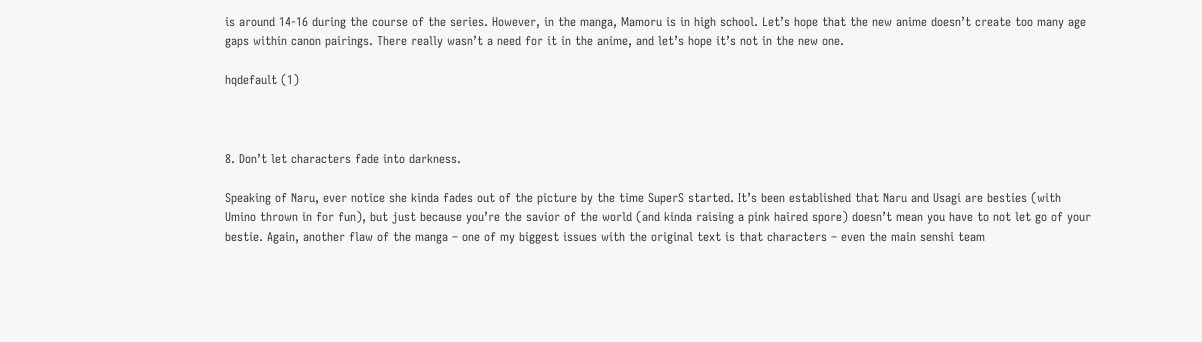is around 14-16 during the course of the series. However, in the manga, Mamoru is in high school. Let’s hope that the new anime doesn’t create too many age gaps within canon pairings. There really wasn’t a need for it in the anime, and let’s hope it’s not in the new one.

hqdefault (1)



8. Don’t let characters fade into darkness.

Speaking of Naru, ever notice she kinda fades out of the picture by the time SuperS started. It’s been established that Naru and Usagi are besties (with Umino thrown in for fun), but just because you’re the savior of the world (and kinda raising a pink haired spore) doesn’t mean you have to not let go of your bestie. Again, another flaw of the manga – one of my biggest issues with the original text is that characters – even the main senshi team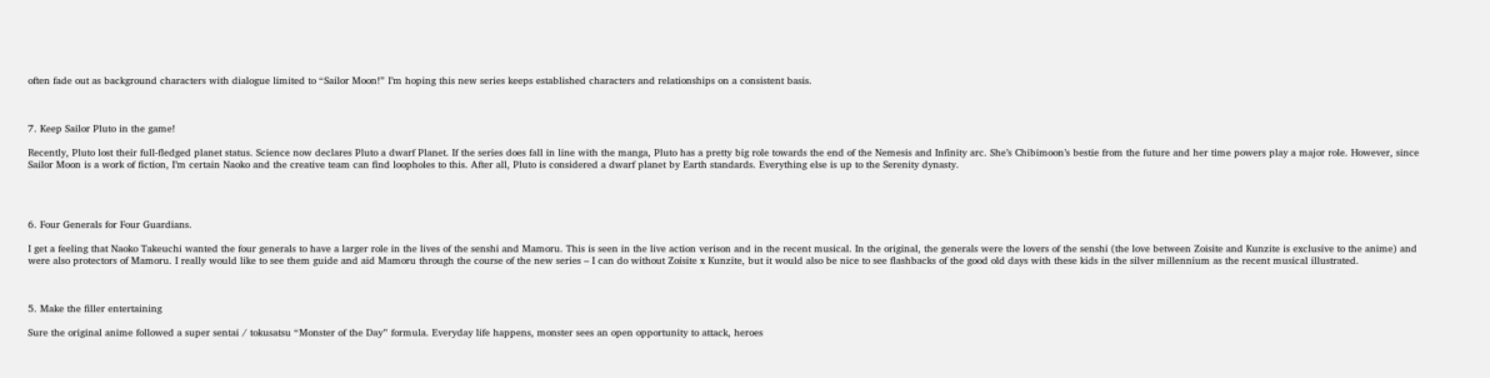often fade out as background characters with dialogue limited to “Sailor Moon!” I’m hoping this new series keeps established characters and relationships on a consistent basis.



7. Keep Sailor Pluto in the game!

Recently, Pluto lost their full-fledged planet status. Science now declares Pluto a dwarf Planet. If the series does fall in line with the manga, Pluto has a pretty big role towards the end of the Nemesis and Infinity arc. She’s Chibimoon’s bestie from the future and her time powers play a major role. However, since Sailor Moon is a work of fiction, I’m certain Naoko and the creative team can find loopholes to this. After all, Pluto is considered a dwarf planet by Earth standards. Everything else is up to the Serenity dynasty.




6. Four Generals for Four Guardians.

I get a feeling that Naoko Takeuchi wanted the four generals to have a larger role in the lives of the senshi and Mamoru. This is seen in the live action verison and in the recent musical. In the original, the generals were the lovers of the senshi (the love between Zoisite and Kunzite is exclusive to the anime) and were also protectors of Mamoru. I really would like to see them guide and aid Mamoru through the course of the new series – I can do without Zoisite x Kunzite, but it would also be nice to see flashbacks of the good old days with these kids in the silver millennium as the recent musical illustrated.



5. Make the filler entertaining

Sure the original anime followed a super sentai / tokusatsu “Monster of the Day” formula. Everyday life happens, monster sees an open opportunity to attack, heroes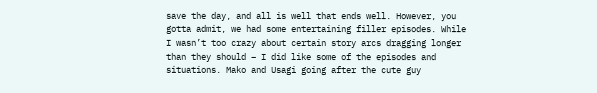save the day, and all is well that ends well. However, you gotta admit, we had some entertaining filler episodes. While I wasn’t too crazy about certain story arcs dragging longer than they should – I did like some of the episodes and situations. Mako and Usagi going after the cute guy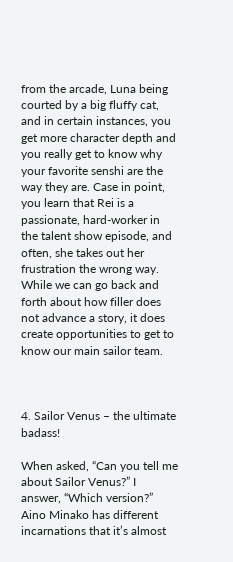from the arcade, Luna being courted by a big fluffy cat, and in certain instances, you get more character depth and you really get to know why your favorite senshi are the way they are. Case in point, you learn that Rei is a passionate, hard-worker in the talent show episode, and often, she takes out her frustration the wrong way. While we can go back and forth about how filler does not advance a story, it does create opportunities to get to know our main sailor team.



4. Sailor Venus – the ultimate badass!

When asked, “Can you tell me about Sailor Venus?” I answer, “Which version?” Aino Minako has different incarnations that it’s almost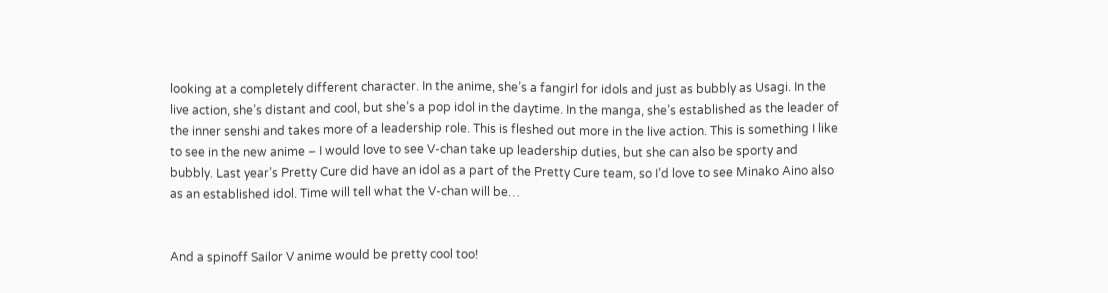looking at a completely different character. In the anime, she’s a fangirl for idols and just as bubbly as Usagi. In the live action, she’s distant and cool, but she’s a pop idol in the daytime. In the manga, she’s established as the leader of the inner senshi and takes more of a leadership role. This is fleshed out more in the live action. This is something I like to see in the new anime – I would love to see V-chan take up leadership duties, but she can also be sporty and bubbly. Last year’s Pretty Cure did have an idol as a part of the Pretty Cure team, so I’d love to see Minako Aino also as an established idol. Time will tell what the V-chan will be…


And a spinoff Sailor V anime would be pretty cool too!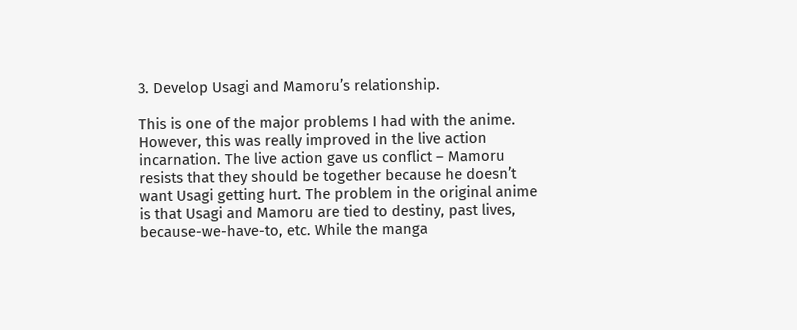3. Develop Usagi and Mamoru’s relationship.

This is one of the major problems I had with the anime. However, this was really improved in the live action incarnation. The live action gave us conflict – Mamoru resists that they should be together because he doesn’t want Usagi getting hurt. The problem in the original anime is that Usagi and Mamoru are tied to destiny, past lives, because-we-have-to, etc. While the manga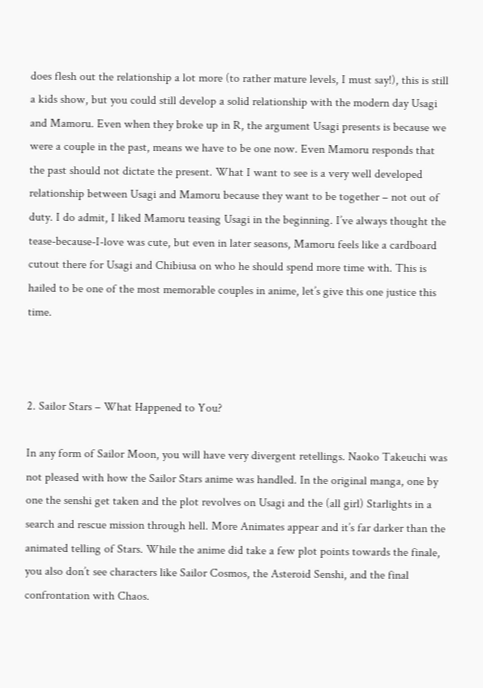does flesh out the relationship a lot more (to rather mature levels, I must say!), this is still a kids show, but you could still develop a solid relationship with the modern day Usagi and Mamoru. Even when they broke up in R, the argument Usagi presents is because we were a couple in the past, means we have to be one now. Even Mamoru responds that the past should not dictate the present. What I want to see is a very well developed relationship between Usagi and Mamoru because they want to be together – not out of duty. I do admit, I liked Mamoru teasing Usagi in the beginning. I’ve always thought the tease-because-I-love was cute, but even in later seasons, Mamoru feels like a cardboard cutout there for Usagi and Chibiusa on who he should spend more time with. This is hailed to be one of the most memorable couples in anime, let’s give this one justice this time.



2. Sailor Stars – What Happened to You?

In any form of Sailor Moon, you will have very divergent retellings. Naoko Takeuchi was not pleased with how the Sailor Stars anime was handled. In the original manga, one by one the senshi get taken and the plot revolves on Usagi and the (all girl) Starlights in a search and rescue mission through hell. More Animates appear and it’s far darker than the animated telling of Stars. While the anime did take a few plot points towards the finale, you also don’t see characters like Sailor Cosmos, the Asteroid Senshi, and the final confrontation with Chaos.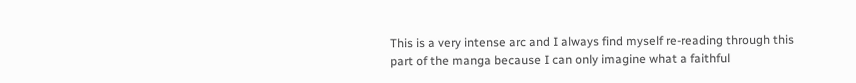This is a very intense arc and I always find myself re-reading through this part of the manga because I can only imagine what a faithful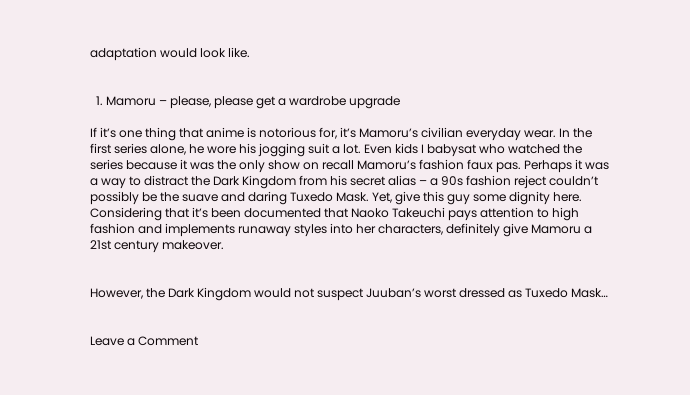adaptation would look like.


  1. Mamoru – please, please get a wardrobe upgrade

If it’s one thing that anime is notorious for, it’s Mamoru’s civilian everyday wear. In the first series alone, he wore his jogging suit a lot. Even kids I babysat who watched the series because it was the only show on recall Mamoru’s fashion faux pas. Perhaps it was a way to distract the Dark Kingdom from his secret alias – a 90s fashion reject couldn’t possibly be the suave and daring Tuxedo Mask. Yet, give this guy some dignity here. Considering that it’s been documented that Naoko Takeuchi pays attention to high fashion and implements runaway styles into her characters, definitely give Mamoru a 21st century makeover.


However, the Dark Kingdom would not suspect Juuban’s worst dressed as Tuxedo Mask…


Leave a Comment